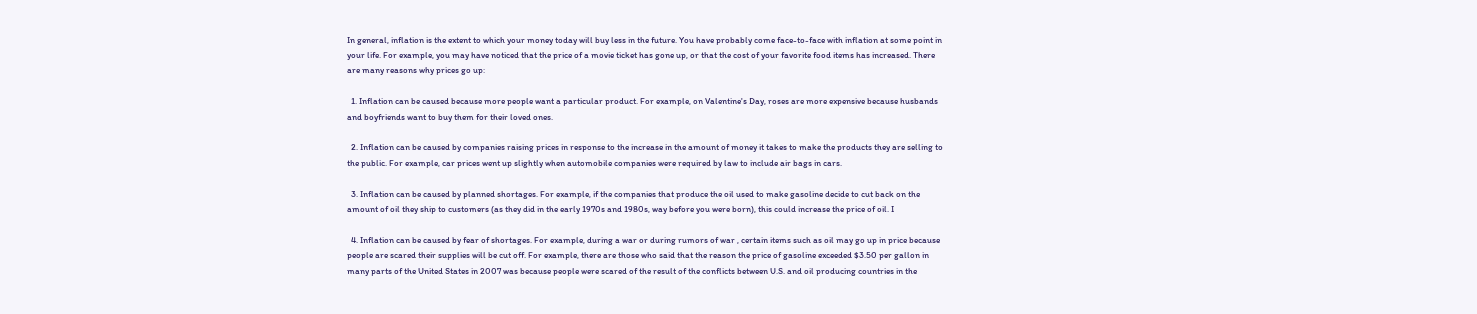In general, inflation is the extent to which your money today will buy less in the future. You have probably come face-to-face with inflation at some point in your life. For example, you may have noticed that the price of a movie ticket has gone up, or that the cost of your favorite food items has increased. There are many reasons why prices go up:

  1. Inflation can be caused because more people want a particular product. For example, on Valentine's Day, roses are more expensive because husbands and boyfriends want to buy them for their loved ones.

  2. Inflation can be caused by companies raising prices in response to the increase in the amount of money it takes to make the products they are selling to the public. For example, car prices went up slightly when automobile companies were required by law to include air bags in cars.

  3. Inflation can be caused by planned shortages. For example, if the companies that produce the oil used to make gasoline decide to cut back on the amount of oil they ship to customers (as they did in the early 1970s and 1980s, way before you were born), this could increase the price of oil. I

  4. Inflation can be caused by fear of shortages. For example, during a war or during rumors of war , certain items such as oil may go up in price because people are scared their supplies will be cut off. For example, there are those who said that the reason the price of gasoline exceeded $3.50 per gallon in many parts of the United States in 2007 was because people were scared of the result of the conflicts between U.S. and oil producing countries in the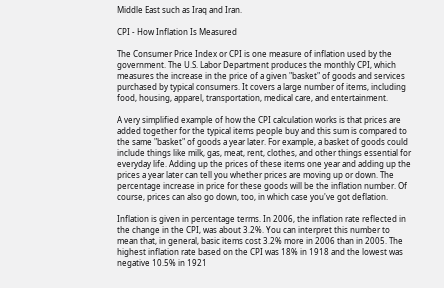Middle East such as Iraq and Iran.

CPI - How Inflation Is Measured

The Consumer Price Index or CPI is one measure of inflation used by the government. The U.S. Labor Department produces the monthly CPI, which measures the increase in the price of a given "basket" of goods and services purchased by typical consumers. It covers a large number of items, including food, housing, apparel, transportation, medical care, and entertainment.

A very simplified example of how the CPI calculation works is that prices are added together for the typical items people buy and this sum is compared to the same "basket" of goods a year later. For example, a basket of goods could include things like milk, gas, meat, rent, clothes, and other things essential for everyday life. Adding up the prices of these items one year and adding up the prices a year later can tell you whether prices are moving up or down. The percentage increase in price for these goods will be the inflation number. Of course, prices can also go down, too, in which case you've got deflation.

Inflation is given in percentage terms. In 2006, the inflation rate reflected in the change in the CPI, was about 3.2%. You can interpret this number to mean that, in general, basic items cost 3.2% more in 2006 than in 2005. The highest inflation rate based on the CPI was 18% in 1918 and the lowest was negative 10.5% in 1921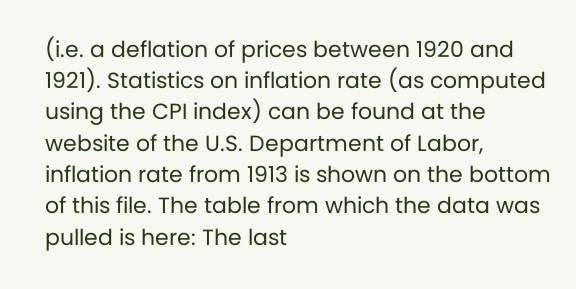(i.e. a deflation of prices between 1920 and 1921). Statistics on inflation rate (as computed using the CPI index) can be found at the website of the U.S. Department of Labor, inflation rate from 1913 is shown on the bottom of this file. The table from which the data was pulled is here: The last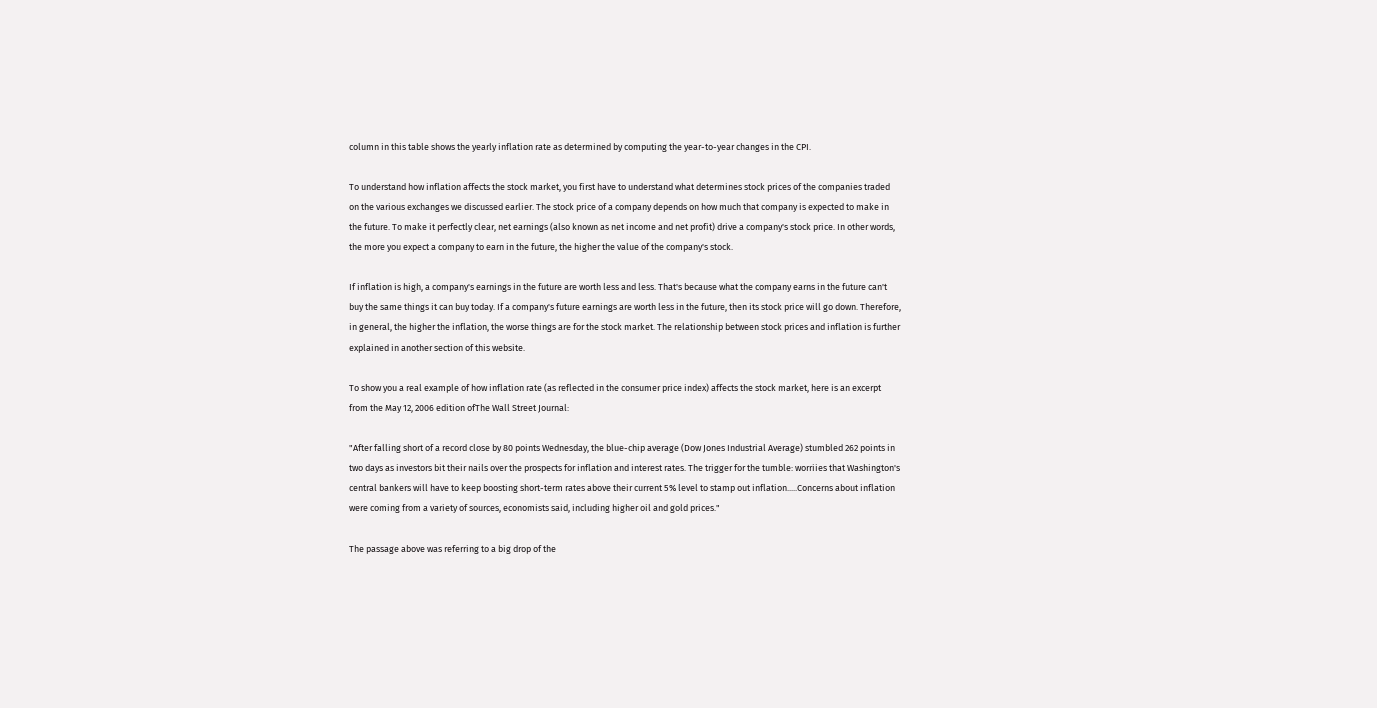column in this table shows the yearly inflation rate as determined by computing the year-to-year changes in the CPI.

To understand how inflation affects the stock market, you first have to understand what determines stock prices of the companies traded on the various exchanges we discussed earlier. The stock price of a company depends on how much that company is expected to make in the future. To make it perfectly clear, net earnings (also known as net income and net profit) drive a company's stock price. In other words, the more you expect a company to earn in the future, the higher the value of the company's stock.

If inflation is high, a company's earnings in the future are worth less and less. That's because what the company earns in the future can't buy the same things it can buy today. If a company's future earnings are worth less in the future, then its stock price will go down. Therefore, in general, the higher the inflation, the worse things are for the stock market. The relationship between stock prices and inflation is further explained in another section of this website.

To show you a real example of how inflation rate (as reflected in the consumer price index) affects the stock market, here is an excerpt from the May 12, 2006 edition ofThe Wall Street Journal:

"After falling short of a record close by 80 points Wednesday, the blue-chip average (Dow Jones Industrial Average) stumbled 262 points in two days as investors bit their nails over the prospects for inflation and interest rates. The trigger for the tumble: worriies that Washington's central bankers will have to keep boosting short-term rates above their current 5% level to stamp out inflation.....Concerns about inflation were coming from a variety of sources, economists said, including higher oil and gold prices."

The passage above was referring to a big drop of the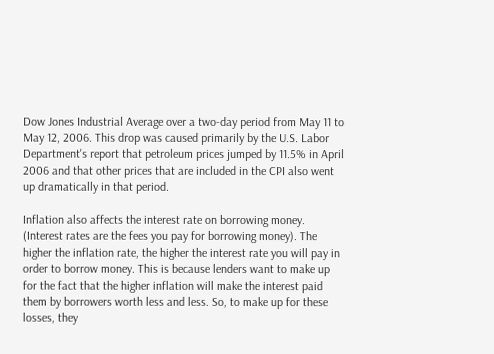Dow Jones Industrial Average over a two-day period from May 11 to May 12, 2006. This drop was caused primarily by the U.S. Labor Department's report that petroleum prices jumped by 11.5% in April 2006 and that other prices that are included in the CPI also went up dramatically in that period.

Inflation also affects the interest rate on borrowing money. (Interest rates are the fees you pay for borrowing money). The higher the inflation rate, the higher the interest rate you will pay in order to borrow money. This is because lenders want to make up for the fact that the higher inflation will make the interest paid them by borrowers worth less and less. So, to make up for these losses, they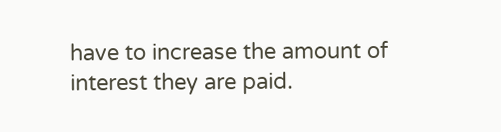have to increase the amount of interest they are paid.